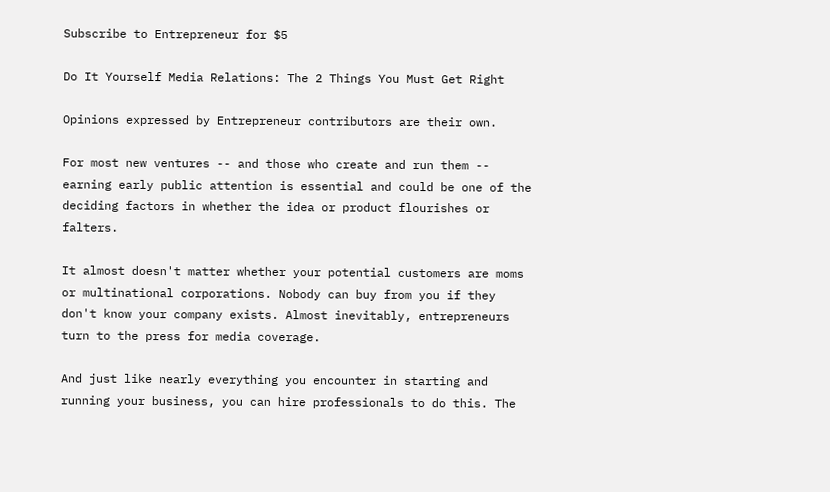Subscribe to Entrepreneur for $5

Do It Yourself Media Relations: The 2 Things You Must Get Right

Opinions expressed by Entrepreneur contributors are their own.

For most new ventures -- and those who create and run them -- earning early public attention is essential and could be one of the deciding factors in whether the idea or product flourishes or falters.

It almost doesn't matter whether your potential customers are moms or multinational corporations. Nobody can buy from you if they don't know your company exists. Almost inevitably, entrepreneurs turn to the press for media coverage.

And just like nearly everything you encounter in starting and running your business, you can hire professionals to do this. The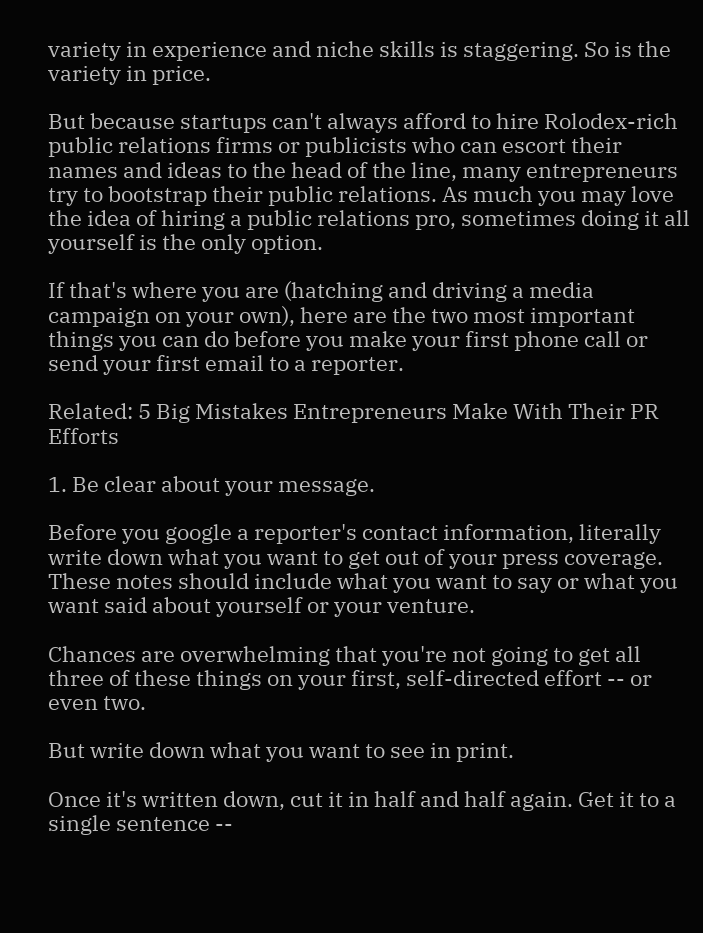variety in experience and niche skills is staggering. So is the variety in price.

But because startups can't always afford to hire Rolodex-rich public relations firms or publicists who can escort their names and ideas to the head of the line, many entrepreneurs try to bootstrap their public relations. As much you may love the idea of hiring a public relations pro, sometimes doing it all yourself is the only option.

If that's where you are (hatching and driving a media campaign on your own), here are the two most important things you can do before you make your first phone call or send your first email to a reporter.

Related: 5 Big Mistakes Entrepreneurs Make With Their PR Efforts

1. Be clear about your message.

Before you google a reporter's contact information, literally write down what you want to get out of your press coverage. These notes should include what you want to say or what you want said about yourself or your venture.

Chances are overwhelming that you're not going to get all three of these things on your first, self-directed effort -- or even two.

But write down what you want to see in print.

Once it's written down, cut it in half and half again. Get it to a single sentence --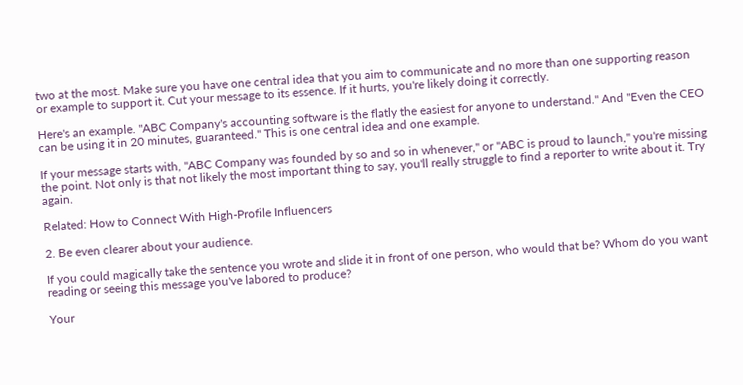two at the most. Make sure you have one central idea that you aim to communicate and no more than one supporting reason or example to support it. Cut your message to its essence. If it hurts, you're likely doing it correctly.

Here's an example. "ABC Company's accounting software is the flatly the easiest for anyone to understand." And "Even the CEO can be using it in 20 minutes, guaranteed." This is one central idea and one example.

If your message starts with, "ABC Company was founded by so and so in whenever," or "ABC is proud to launch," you're missing the point. Not only is that not likely the most important thing to say, you'll really struggle to find a reporter to write about it. Try again.

Related: How to Connect With High-Profile Influencers

2. Be even clearer about your audience.

If you could magically take the sentence you wrote and slide it in front of one person, who would that be? Whom do you want reading or seeing this message you've labored to produce?

Your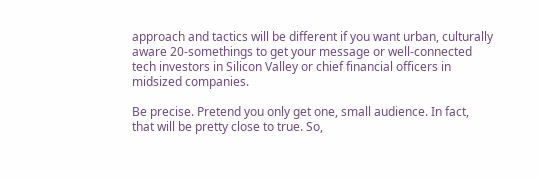approach and tactics will be different if you want urban, culturally aware 20-somethings to get your message or well-connected tech investors in Silicon Valley or chief financial officers in midsized companies.

Be precise. Pretend you only get one, small audience. In fact, that will be pretty close to true. So,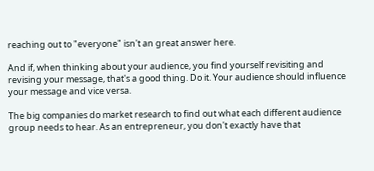reaching out to "everyone" isn't an great answer here.

And if, when thinking about your audience, you find yourself revisiting and revising your message, that's a good thing. Do it. Your audience should influence your message and vice versa.

The big companies do market research to find out what each different audience group needs to hear. As an entrepreneur, you don't exactly have that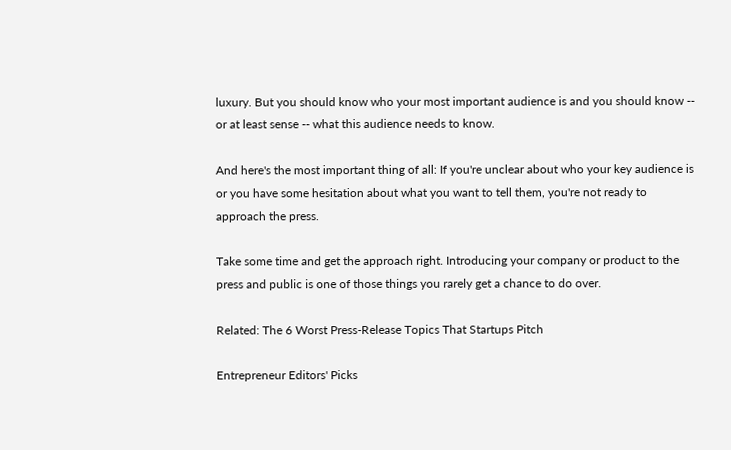luxury. But you should know who your most important audience is and you should know -- or at least sense -- what this audience needs to know.

And here's the most important thing of all: If you're unclear about who your key audience is or you have some hesitation about what you want to tell them, you're not ready to approach the press.

Take some time and get the approach right. Introducing your company or product to the press and public is one of those things you rarely get a chance to do over.

Related: The 6 Worst Press-Release Topics That Startups Pitch

Entrepreneur Editors' Picks